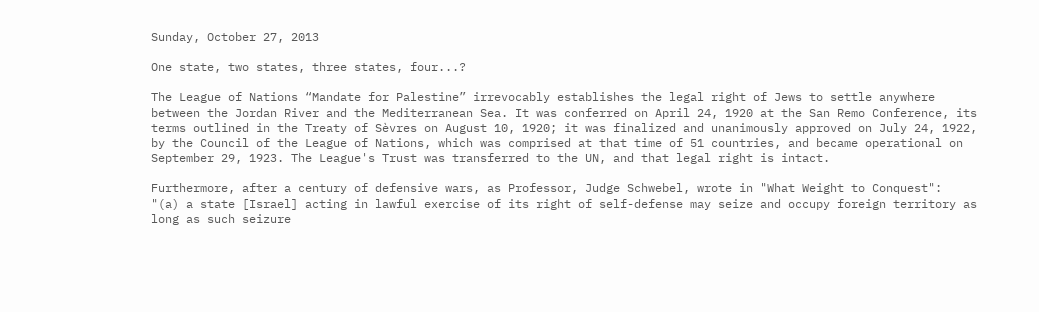Sunday, October 27, 2013

One state, two states, three states, four...?

The League of Nations “Mandate for Palestine” irrevocably establishes the legal right of Jews to settle anywhere between the Jordan River and the Mediterranean Sea. It was conferred on April 24, 1920 at the San Remo Conference, its terms outlined in the Treaty of Sèvres on August 10, 1920; it was finalized and unanimously approved on July 24, 1922, by the Council of the League of Nations, which was comprised at that time of 51 countries, and became operational on September 29, 1923. The League's Trust was transferred to the UN, and that legal right is intact.

Furthermore, after a century of defensive wars, as Professor, Judge Schwebel, wrote in "What Weight to Conquest":
"(a) a state [Israel] acting in lawful exercise of its right of self-defense may seize and occupy foreign territory as long as such seizure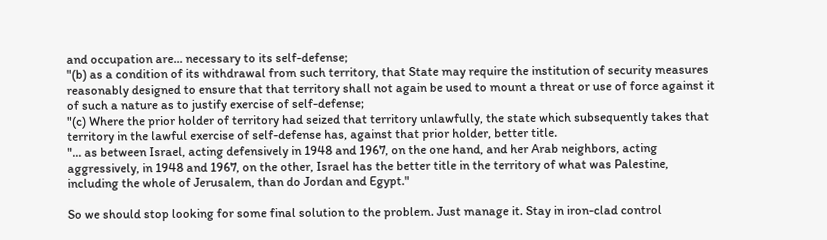and occupation are... necessary to its self-defense;
"(b) as a condition of its withdrawal from such territory, that State may require the institution of security measures reasonably designed to ensure that that territory shall not again be used to mount a threat or use of force against it of such a nature as to justify exercise of self-defense;
"(c) Where the prior holder of territory had seized that territory unlawfully, the state which subsequently takes that territory in the lawful exercise of self-defense has, against that prior holder, better title.
"... as between Israel, acting defensively in 1948 and 1967, on the one hand, and her Arab neighbors, acting aggressively, in 1948 and 1967, on the other, Israel has the better title in the territory of what was Palestine, including the whole of Jerusalem, than do Jordan and Egypt."

So we should stop looking for some final solution to the problem. Just manage it. Stay in iron-clad control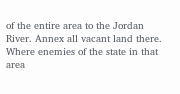of the entire area to the Jordan River. Annex all vacant land there. Where enemies of the state in that area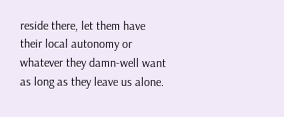reside there, let them have their local autonomy or whatever they damn-well want as long as they leave us alone.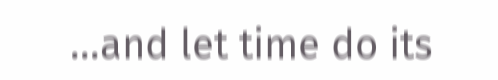...and let time do its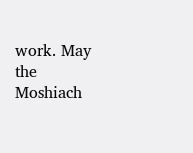work. May the Moshiach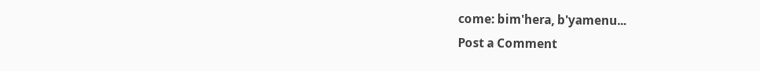come: bim'hera, b'yamenu...
Post a Comment